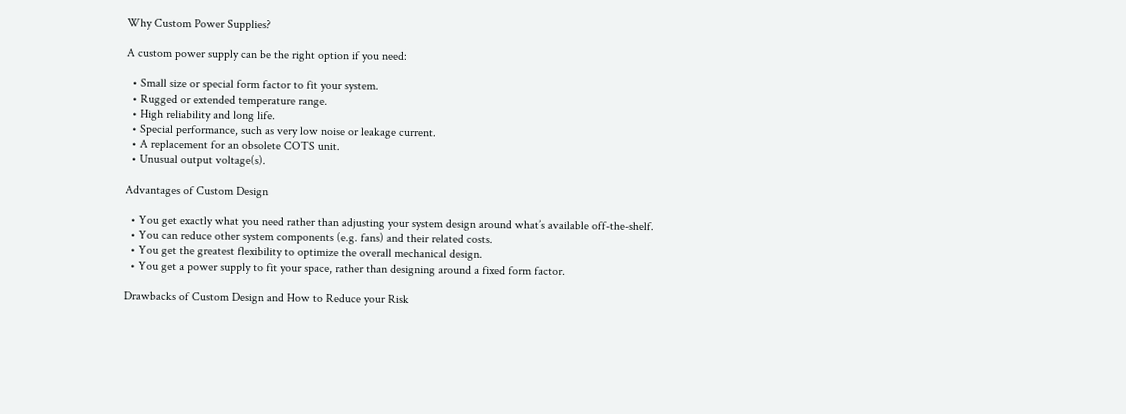Why Custom Power Supplies?

A custom power supply can be the right option if you need:

  • Small size or special form factor to fit your system.
  • Rugged or extended temperature range.
  • High reliability and long life.
  • Special performance, such as very low noise or leakage current.
  • A replacement for an obsolete COTS unit.
  • Unusual output voltage(s).

Advantages of Custom Design

  • You get exactly what you need rather than adjusting your system design around what’s available off-the-shelf.
  • You can reduce other system components (e.g. fans) and their related costs.
  • You get the greatest flexibility to optimize the overall mechanical design.
  • You get a power supply to fit your space, rather than designing around a fixed form factor.

Drawbacks of Custom Design and How to Reduce your Risk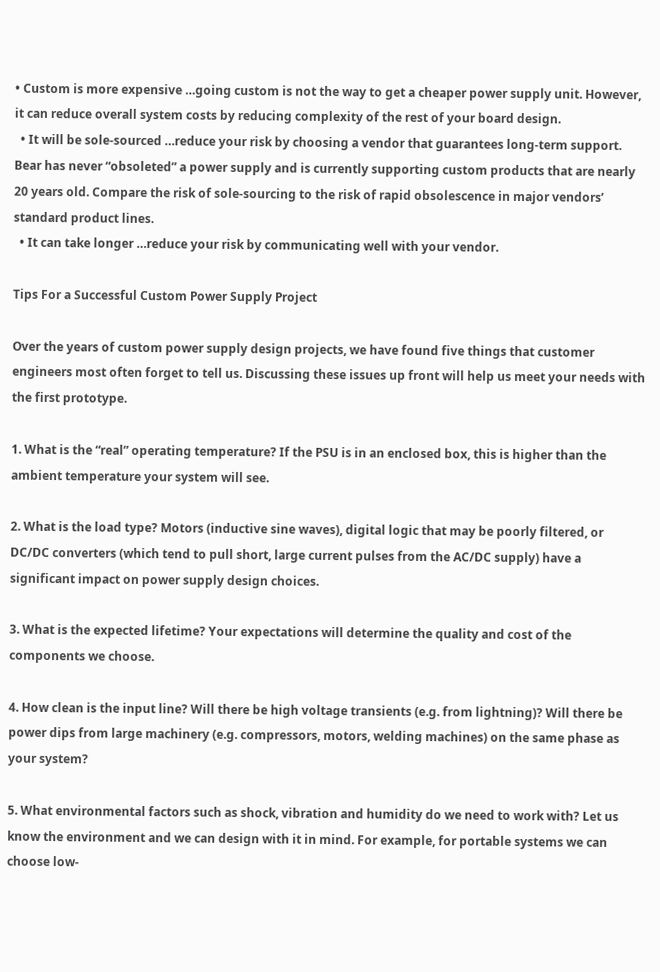• Custom is more expensive …going custom is not the way to get a cheaper power supply unit. However, it can reduce overall system costs by reducing complexity of the rest of your board design.
  • It will be sole-sourced …reduce your risk by choosing a vendor that guarantees long-term support. Bear has never “obsoleted” a power supply and is currently supporting custom products that are nearly 20 years old. Compare the risk of sole-sourcing to the risk of rapid obsolescence in major vendors’ standard product lines.
  • It can take longer …reduce your risk by communicating well with your vendor.

Tips For a Successful Custom Power Supply Project

Over the years of custom power supply design projects, we have found five things that customer engineers most often forget to tell us. Discussing these issues up front will help us meet your needs with the first prototype.

1. What is the “real” operating temperature? If the PSU is in an enclosed box, this is higher than the ambient temperature your system will see.

2. What is the load type? Motors (inductive sine waves), digital logic that may be poorly filtered, or DC/DC converters (which tend to pull short, large current pulses from the AC/DC supply) have a significant impact on power supply design choices.

3. What is the expected lifetime? Your expectations will determine the quality and cost of the components we choose.

4. How clean is the input line? Will there be high voltage transients (e.g. from lightning)? Will there be power dips from large machinery (e.g. compressors, motors, welding machines) on the same phase as your system?

5. What environmental factors such as shock, vibration and humidity do we need to work with? Let us know the environment and we can design with it in mind. For example, for portable systems we can choose low-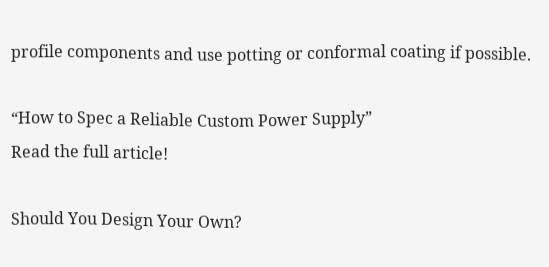profile components and use potting or conformal coating if possible.

“How to Spec a Reliable Custom Power Supply”
Read the full article!

Should You Design Your Own?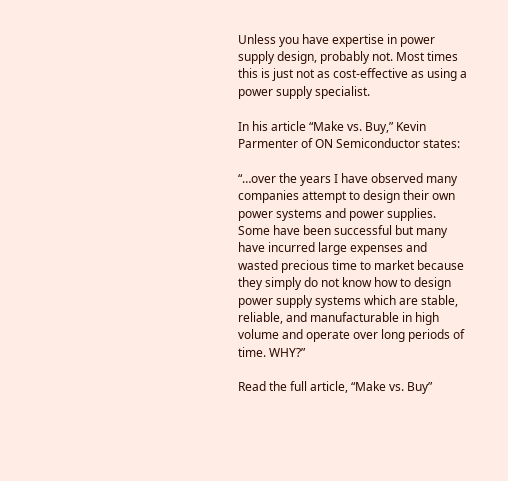Unless you have expertise in power supply design, probably not. Most times this is just not as cost-effective as using a power supply specialist.

In his article “Make vs. Buy,” Kevin Parmenter of ON Semiconductor states:

“…over the years I have observed many companies attempt to design their own power systems and power supplies. Some have been successful but many have incurred large expenses and wasted precious time to market because they simply do not know how to design power supply systems which are stable, reliable, and manufacturable in high volume and operate over long periods of time. WHY?”

Read the full article, “Make vs. Buy”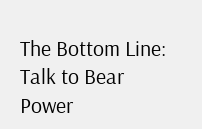The Bottom Line: Talk to Bear Power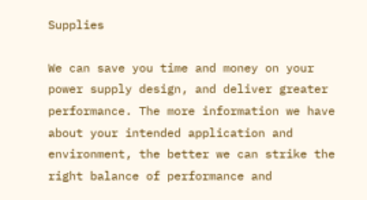Supplies

We can save you time and money on your power supply design, and deliver greater performance. The more information we have about your intended application and environment, the better we can strike the right balance of performance and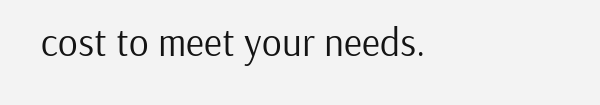cost to meet your needs.